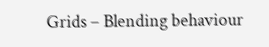Grids – Blending behaviour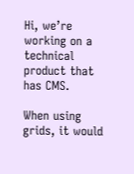Hi, we’re working on a technical product that has CMS.

When using grids, it would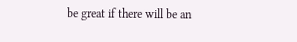be great if there will be an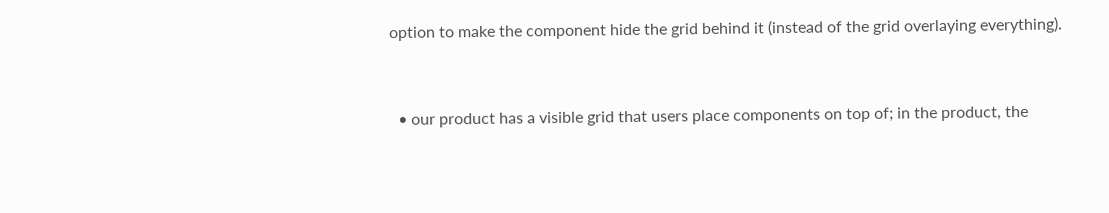option to make the component hide the grid behind it (instead of the grid overlaying everything).


  • our product has a visible grid that users place components on top of; in the product, the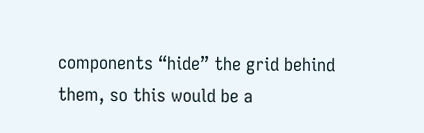components “hide” the grid behind them, so this would be a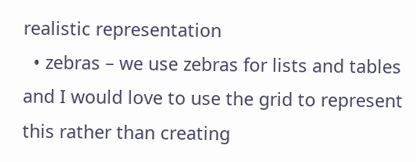realistic representation
  • zebras – we use zebras for lists and tables and I would love to use the grid to represent this rather than creating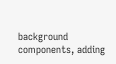background components, adding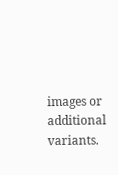images or additional variants.